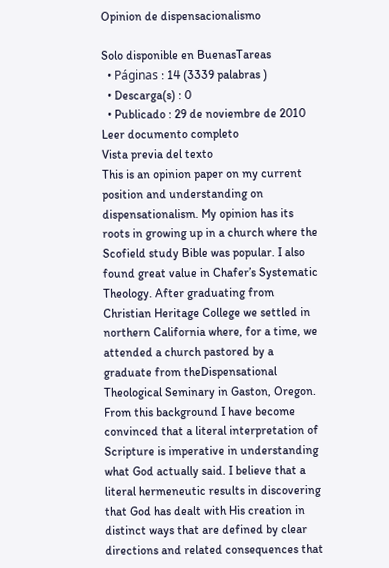Opinion de dispensacionalismo

Solo disponible en BuenasTareas
  • Páginas : 14 (3339 palabras )
  • Descarga(s) : 0
  • Publicado : 29 de noviembre de 2010
Leer documento completo
Vista previa del texto
This is an opinion paper on my current position and understanding on dispensationalism. My opinion has its roots in growing up in a church where the Scofield study Bible was popular. I also found great value in Chafer’s Systematic Theology. After graduating from Christian Heritage College we settled in northern California where, for a time, we attended a church pastored by a graduate from theDispensational Theological Seminary in Gaston, Oregon. From this background I have become convinced that a literal interpretation of Scripture is imperative in understanding what God actually said. I believe that a literal hermeneutic results in discovering that God has dealt with His creation in distinct ways that are defined by clear directions and related consequences that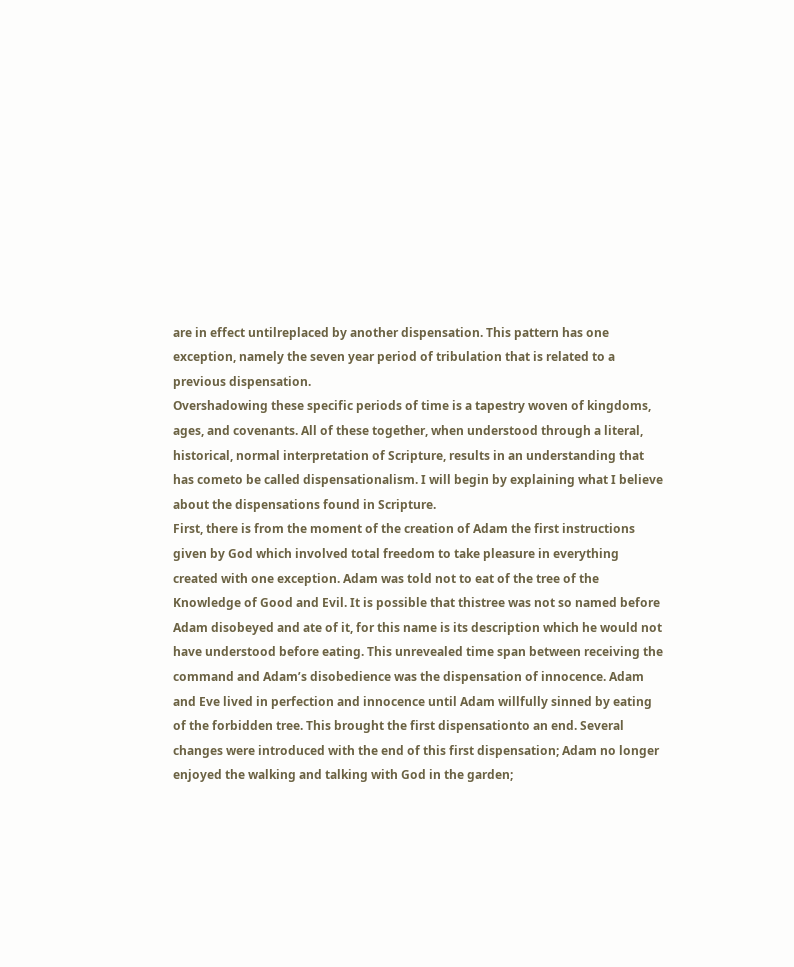are in effect untilreplaced by another dispensation. This pattern has one exception, namely the seven year period of tribulation that is related to a previous dispensation.
Overshadowing these specific periods of time is a tapestry woven of kingdoms, ages, and covenants. All of these together, when understood through a literal, historical, normal interpretation of Scripture, results in an understanding that has cometo be called dispensationalism. I will begin by explaining what I believe about the dispensations found in Scripture.
First, there is from the moment of the creation of Adam the first instructions given by God which involved total freedom to take pleasure in everything created with one exception. Adam was told not to eat of the tree of the Knowledge of Good and Evil. It is possible that thistree was not so named before Adam disobeyed and ate of it, for this name is its description which he would not have understood before eating. This unrevealed time span between receiving the command and Adam’s disobedience was the dispensation of innocence. Adam and Eve lived in perfection and innocence until Adam willfully sinned by eating of the forbidden tree. This brought the first dispensationto an end. Several changes were introduced with the end of this first dispensation; Adam no longer enjoyed the walking and talking with God in the garden;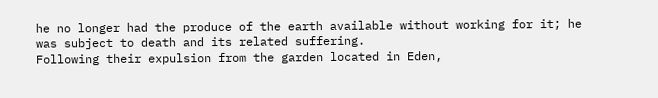he no longer had the produce of the earth available without working for it; he was subject to death and its related suffering.
Following their expulsion from the garden located in Eden,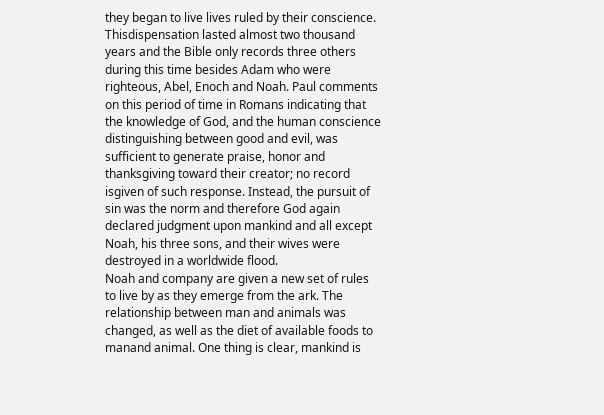they began to live lives ruled by their conscience. Thisdispensation lasted almost two thousand years and the Bible only records three others during this time besides Adam who were righteous, Abel, Enoch and Noah. Paul comments on this period of time in Romans indicating that the knowledge of God, and the human conscience distinguishing between good and evil, was sufficient to generate praise, honor and thanksgiving toward their creator; no record isgiven of such response. Instead, the pursuit of sin was the norm and therefore God again declared judgment upon mankind and all except Noah, his three sons, and their wives were destroyed in a worldwide flood.
Noah and company are given a new set of rules to live by as they emerge from the ark. The relationship between man and animals was changed, as well as the diet of available foods to manand animal. One thing is clear, mankind is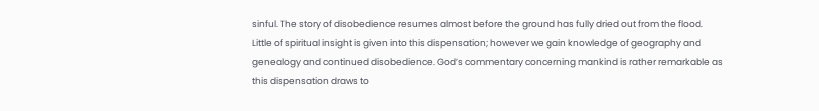sinful. The story of disobedience resumes almost before the ground has fully dried out from the flood. Little of spiritual insight is given into this dispensation; however we gain knowledge of geography and genealogy and continued disobedience. God’s commentary concerning mankind is rather remarkable as this dispensation draws to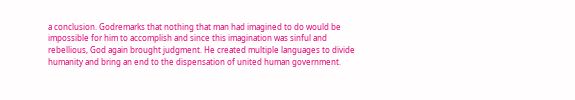a conclusion. Godremarks that nothing that man had imagined to do would be impossible for him to accomplish and since this imagination was sinful and rebellious, God again brought judgment. He created multiple languages to divide humanity and bring an end to the dispensation of united human government.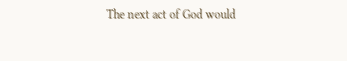The next act of God would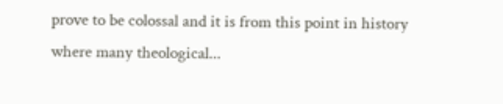prove to be colossal and it is from this point in history where many theological...